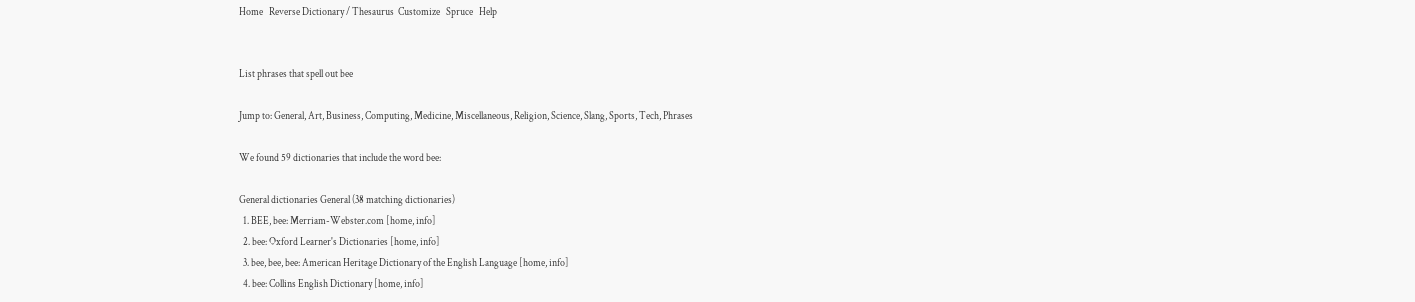Home   Reverse Dictionary / Thesaurus  Customize   Spruce   Help


List phrases that spell out bee

Jump to: General, Art, Business, Computing, Medicine, Miscellaneous, Religion, Science, Slang, Sports, Tech, Phrases

We found 59 dictionaries that include the word bee:

General dictionaries General (38 matching dictionaries)
  1. BEE, bee: Merriam-Webster.com [home, info]
  2. bee: Oxford Learner's Dictionaries [home, info]
  3. bee, bee, bee: American Heritage Dictionary of the English Language [home, info]
  4. bee: Collins English Dictionary [home, info]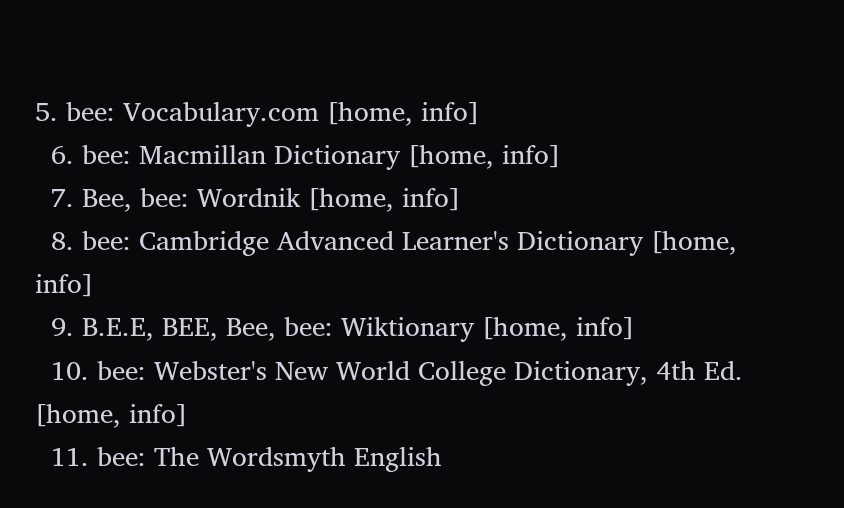5. bee: Vocabulary.com [home, info]
  6. bee: Macmillan Dictionary [home, info]
  7. Bee, bee: Wordnik [home, info]
  8. bee: Cambridge Advanced Learner's Dictionary [home, info]
  9. B.E.E, BEE, Bee, bee: Wiktionary [home, info]
  10. bee: Webster's New World College Dictionary, 4th Ed. [home, info]
  11. bee: The Wordsmyth English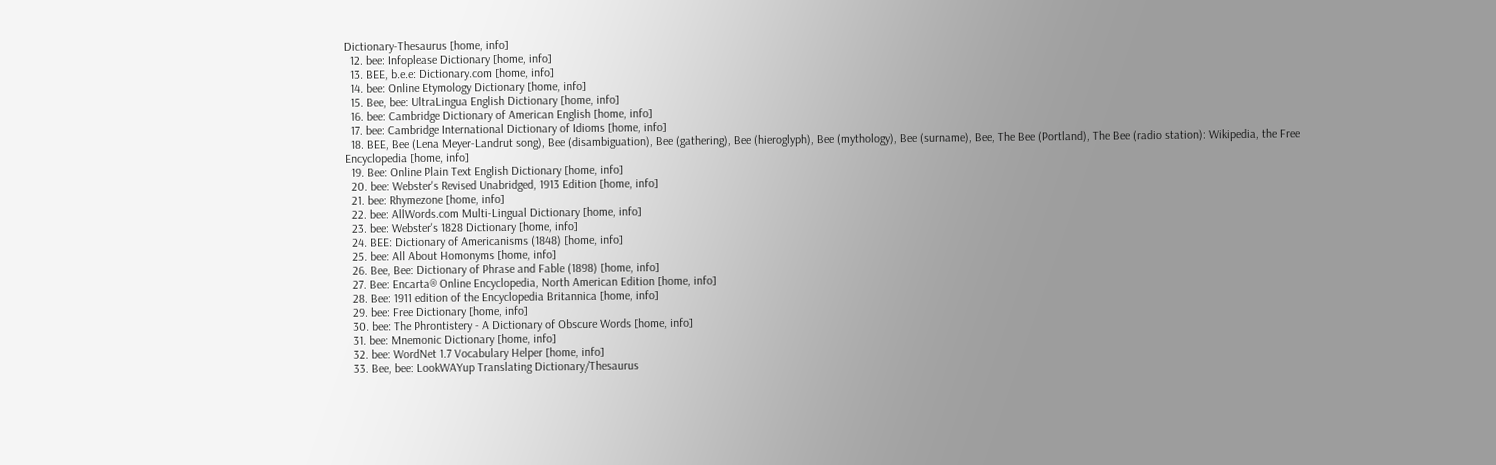Dictionary-Thesaurus [home, info]
  12. bee: Infoplease Dictionary [home, info]
  13. BEE, b.e.e: Dictionary.com [home, info]
  14. bee: Online Etymology Dictionary [home, info]
  15. Bee, bee: UltraLingua English Dictionary [home, info]
  16. bee: Cambridge Dictionary of American English [home, info]
  17. bee: Cambridge International Dictionary of Idioms [home, info]
  18. BEE, Bee (Lena Meyer-Landrut song), Bee (disambiguation), Bee (gathering), Bee (hieroglyph), Bee (mythology), Bee (surname), Bee, The Bee (Portland), The Bee (radio station): Wikipedia, the Free Encyclopedia [home, info]
  19. Bee: Online Plain Text English Dictionary [home, info]
  20. bee: Webster's Revised Unabridged, 1913 Edition [home, info]
  21. bee: Rhymezone [home, info]
  22. bee: AllWords.com Multi-Lingual Dictionary [home, info]
  23. bee: Webster's 1828 Dictionary [home, info]
  24. BEE: Dictionary of Americanisms (1848) [home, info]
  25. bee: All About Homonyms [home, info]
  26. Bee, Bee: Dictionary of Phrase and Fable (1898) [home, info]
  27. Bee: Encarta® Online Encyclopedia, North American Edition [home, info]
  28. Bee: 1911 edition of the Encyclopedia Britannica [home, info]
  29. bee: Free Dictionary [home, info]
  30. bee: The Phrontistery - A Dictionary of Obscure Words [home, info]
  31. bee: Mnemonic Dictionary [home, info]
  32. bee: WordNet 1.7 Vocabulary Helper [home, info]
  33. Bee, bee: LookWAYup Translating Dictionary/Thesaurus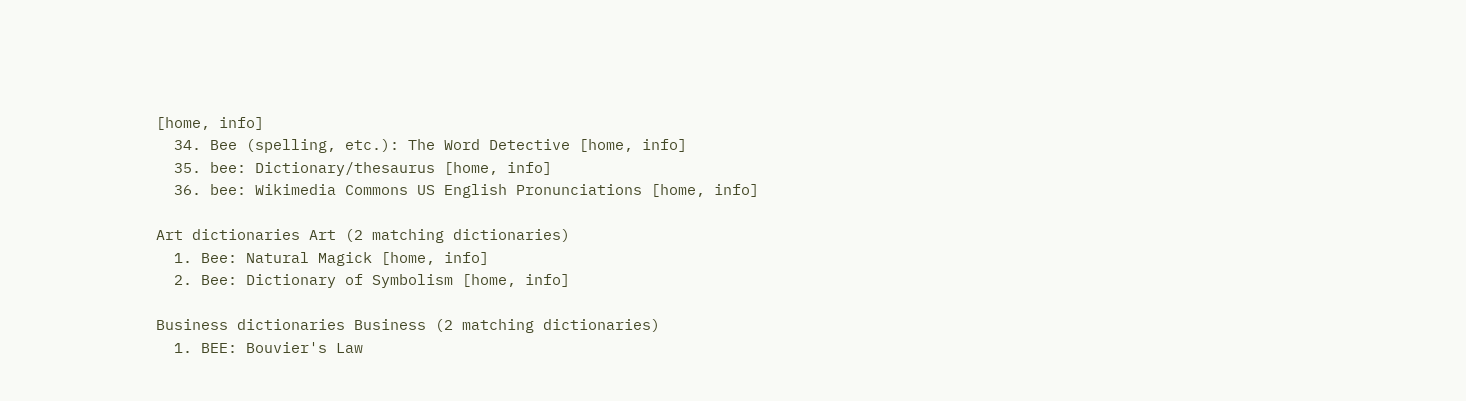[home, info]
  34. Bee (spelling, etc.): The Word Detective [home, info]
  35. bee: Dictionary/thesaurus [home, info]
  36. bee: Wikimedia Commons US English Pronunciations [home, info]

Art dictionaries Art (2 matching dictionaries)
  1. Bee: Natural Magick [home, info]
  2. Bee: Dictionary of Symbolism [home, info]

Business dictionaries Business (2 matching dictionaries)
  1. BEE: Bouvier's Law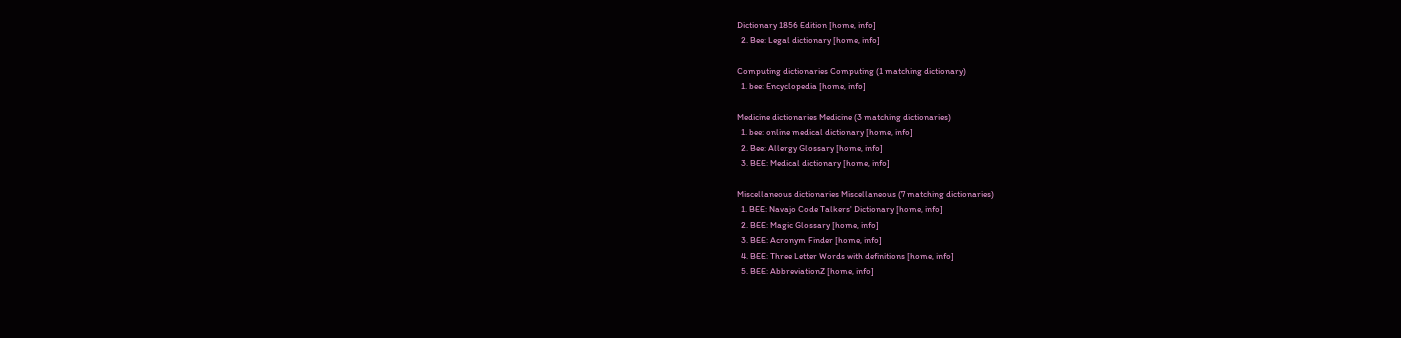Dictionary 1856 Edition [home, info]
  2. Bee: Legal dictionary [home, info]

Computing dictionaries Computing (1 matching dictionary)
  1. bee: Encyclopedia [home, info]

Medicine dictionaries Medicine (3 matching dictionaries)
  1. bee: online medical dictionary [home, info]
  2. Bee: Allergy Glossary [home, info]
  3. BEE: Medical dictionary [home, info]

Miscellaneous dictionaries Miscellaneous (7 matching dictionaries)
  1. BEE: Navajo Code Talkers' Dictionary [home, info]
  2. BEE: Magic Glossary [home, info]
  3. BEE: Acronym Finder [home, info]
  4. BEE: Three Letter Words with definitions [home, info]
  5. BEE: AbbreviationZ [home, info]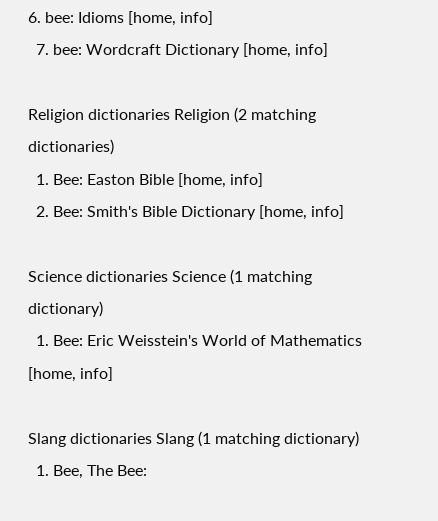6. bee: Idioms [home, info]
  7. bee: Wordcraft Dictionary [home, info]

Religion dictionaries Religion (2 matching dictionaries)
  1. Bee: Easton Bible [home, info]
  2. Bee: Smith's Bible Dictionary [home, info]

Science dictionaries Science (1 matching dictionary)
  1. Bee: Eric Weisstein's World of Mathematics [home, info]

Slang dictionaries Slang (1 matching dictionary)
  1. Bee, The Bee: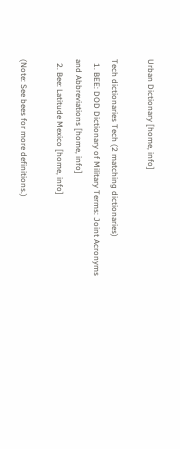Urban Dictionary [home, info]

Tech dictionaries Tech (2 matching dictionaries)
  1. BEE: DOD Dictionary of Military Terms: Joint Acronyms and Abbreviations [home, info]
  2. Bee: Latitude Mexico [home, info]

(Note: See bees for more definitions.)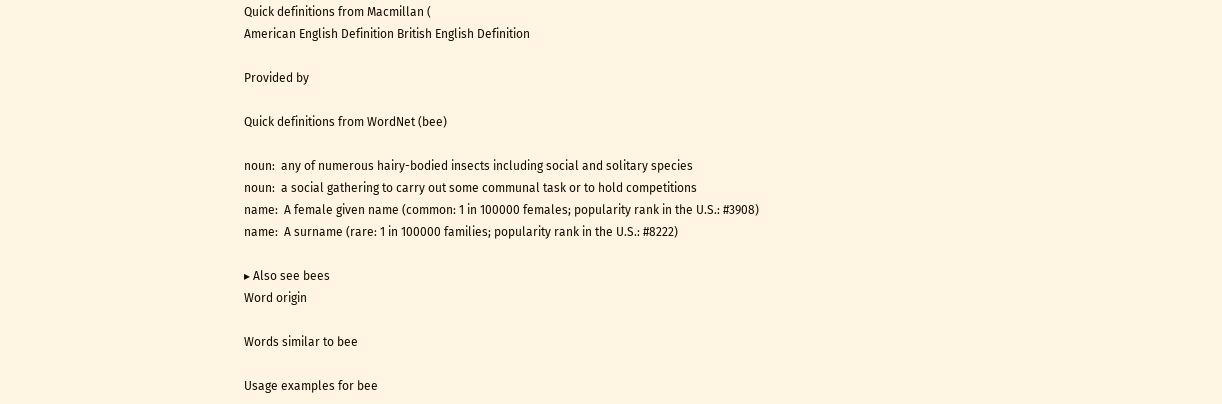Quick definitions from Macmillan (
American English Definition British English Definition

Provided by

Quick definitions from WordNet (bee)

noun:  any of numerous hairy-bodied insects including social and solitary species
noun:  a social gathering to carry out some communal task or to hold competitions
name:  A female given name (common: 1 in 100000 females; popularity rank in the U.S.: #3908)
name:  A surname (rare: 1 in 100000 families; popularity rank in the U.S.: #8222)

▸ Also see bees
Word origin

Words similar to bee

Usage examples for bee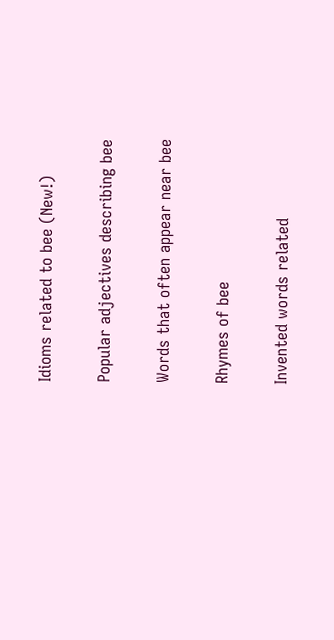Idioms related to bee (New!)

Popular adjectives describing bee

Words that often appear near bee

Rhymes of bee

Invented words related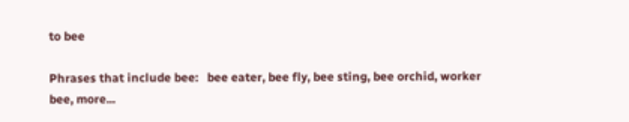to bee

Phrases that include bee:   bee eater, bee fly, bee sting, bee orchid, worker bee, more...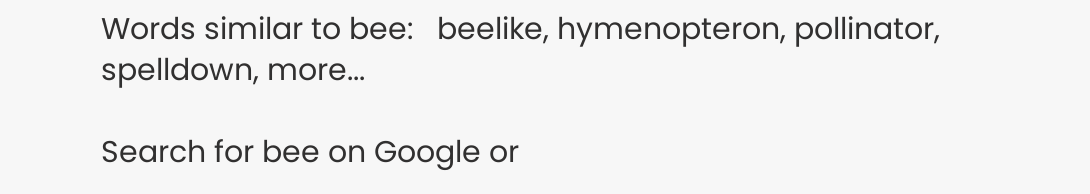Words similar to bee:   beelike, hymenopteron, pollinator, spelldown, more...

Search for bee on Google or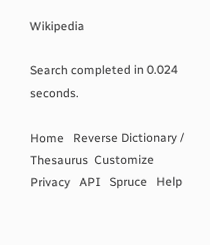Wikipedia

Search completed in 0.024 seconds.

Home   Reverse Dictionary / Thesaurus  Customize  Privacy   API   Spruce   Help